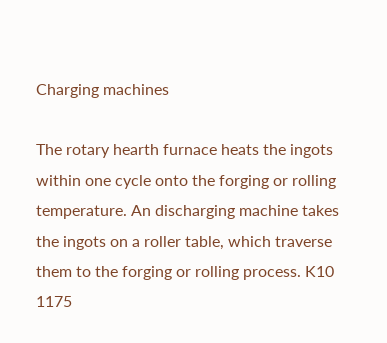Charging machines

The rotary hearth furnace heats the ingots within one cycle onto the forging or rolling temperature. An discharging machine takes the ingots on a roller table, which traverse them to the forging or rolling process. K10 1175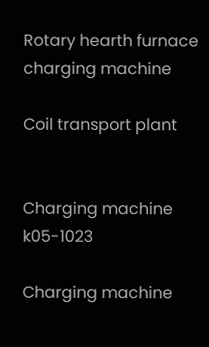Rotary hearth furnace charging machine

Coil transport plant


Charging machine k05-1023

Charging machine